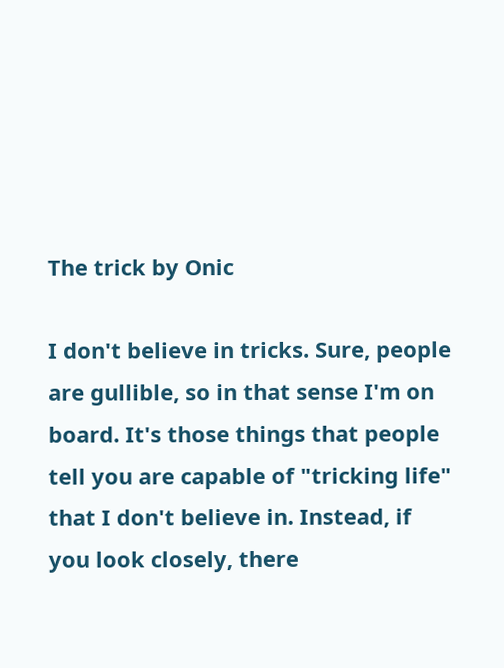The trick by Onic

I don't believe in tricks. Sure, people are gullible, so in that sense I'm on board. It's those things that people tell you are capable of "tricking life" that I don't believe in. Instead, if you look closely, there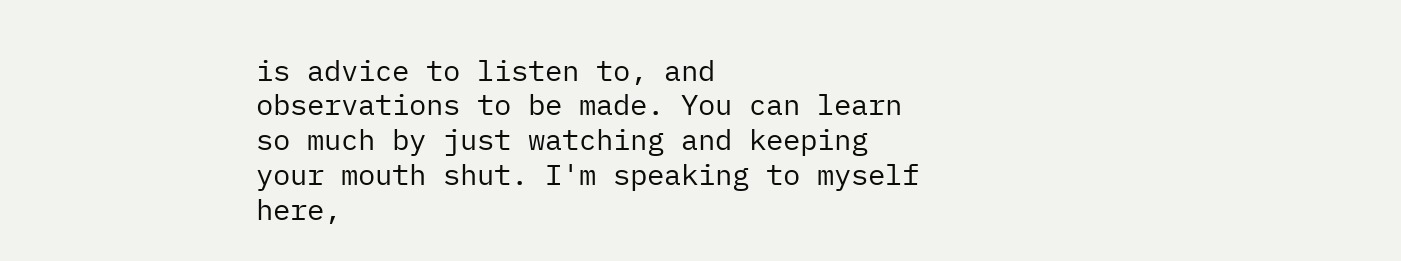is advice to listen to, and observations to be made. You can learn so much by just watching and keeping your mouth shut. I'm speaking to myself here,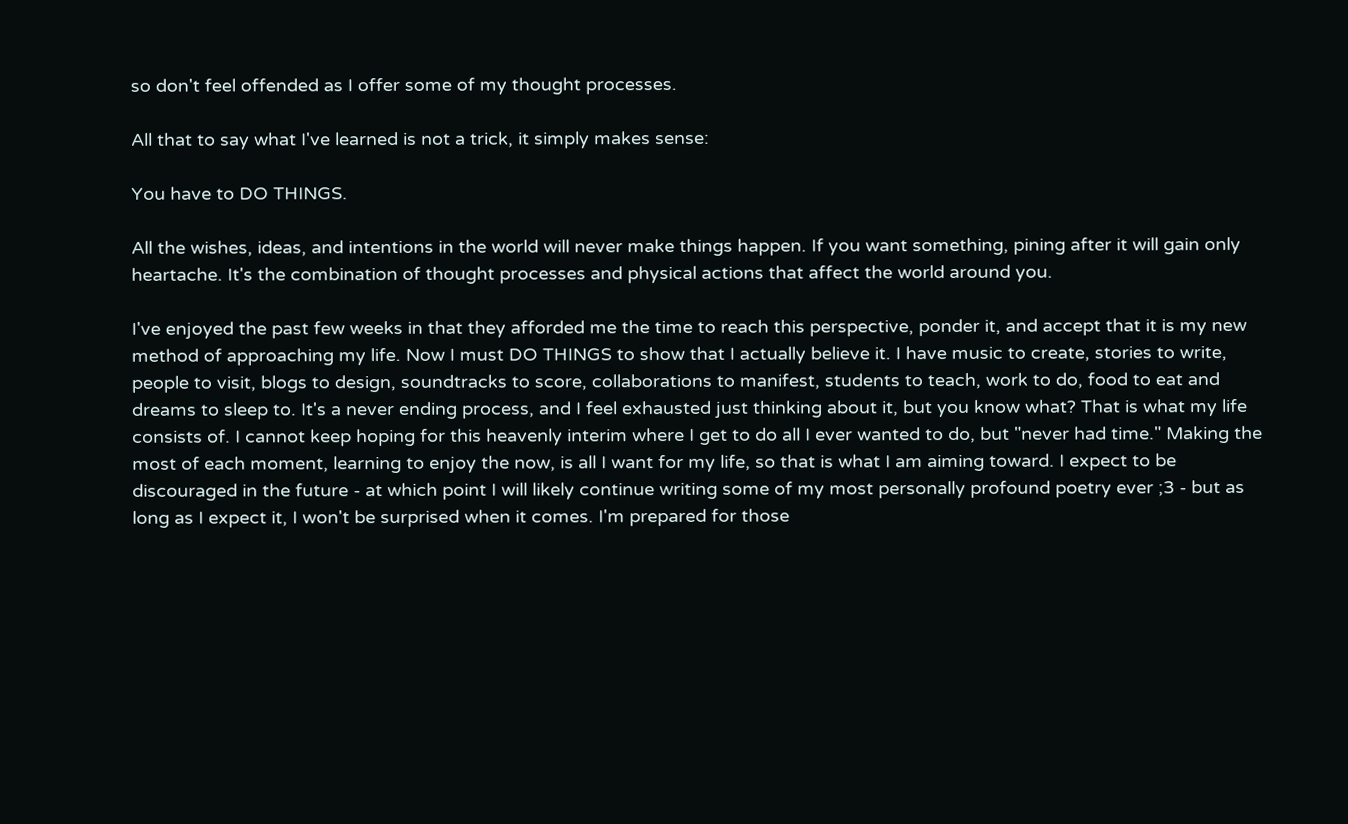so don't feel offended as I offer some of my thought processes.

All that to say what I've learned is not a trick, it simply makes sense:

You have to DO THINGS.

All the wishes, ideas, and intentions in the world will never make things happen. If you want something, pining after it will gain only heartache. It's the combination of thought processes and physical actions that affect the world around you.

I've enjoyed the past few weeks in that they afforded me the time to reach this perspective, ponder it, and accept that it is my new method of approaching my life. Now I must DO THINGS to show that I actually believe it. I have music to create, stories to write, people to visit, blogs to design, soundtracks to score, collaborations to manifest, students to teach, work to do, food to eat and dreams to sleep to. It's a never ending process, and I feel exhausted just thinking about it, but you know what? That is what my life consists of. I cannot keep hoping for this heavenly interim where I get to do all I ever wanted to do, but "never had time." Making the most of each moment, learning to enjoy the now, is all I want for my life, so that is what I am aiming toward. I expect to be discouraged in the future - at which point I will likely continue writing some of my most personally profound poetry ever ;3 - but as long as I expect it, I won't be surprised when it comes. I'm prepared for those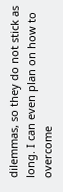dilemmas, so they do not stick as long. I can even plan on how to overcome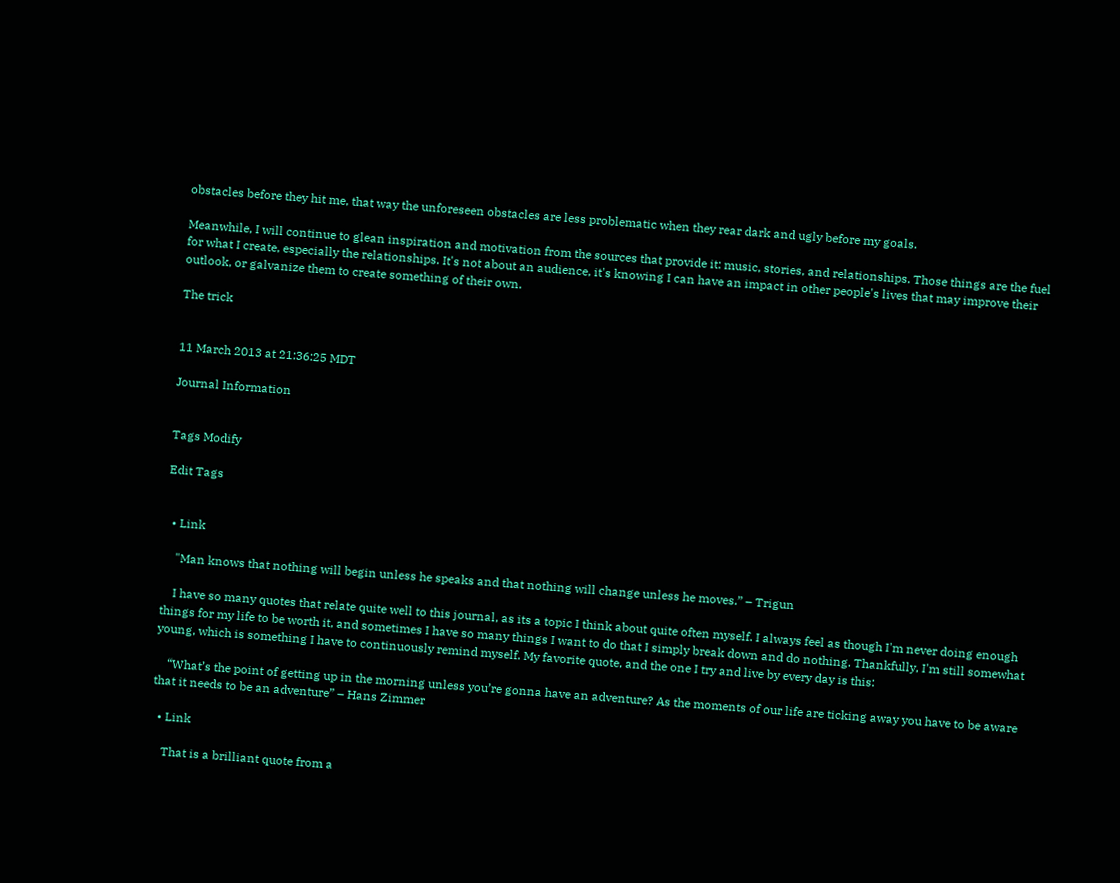obstacles before they hit me, that way the unforeseen obstacles are less problematic when they rear dark and ugly before my goals.

Meanwhile, I will continue to glean inspiration and motivation from the sources that provide it: music, stories, and relationships. Those things are the fuel for what I create, especially the relationships. It's not about an audience, it's knowing I can have an impact in other people's lives that may improve their outlook, or galvanize them to create something of their own.

The trick


11 March 2013 at 21:36:25 MDT

Journal Information


Tags Modify

Edit Tags


  • Link

    "Man knows that nothing will begin unless he speaks and that nothing will change unless he moves.” – Trigun

    I have so many quotes that relate quite well to this journal, as its a topic I think about quite often myself. I always feel as though I'm never doing enough things for my life to be worth it, and sometimes I have so many things I want to do that I simply break down and do nothing. Thankfully, I'm still somewhat young, which is something I have to continuously remind myself. My favorite quote, and the one I try and live by every day is this:

    “What’s the point of getting up in the morning unless you’re gonna have an adventure? As the moments of our life are ticking away you have to be aware that it needs to be an adventure” – Hans Zimmer

  • Link

    That is a brilliant quote from a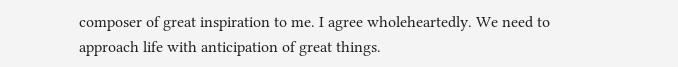composer of great inspiration to me. I agree wholeheartedly. We need to approach life with anticipation of great things.